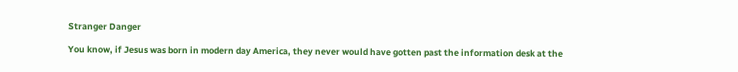Stranger Danger

You know, if Jesus was born in modern day America, they never would have gotten past the information desk at the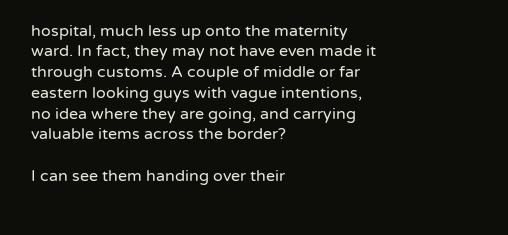hospital, much less up onto the maternity ward. In fact, they may not have even made it through customs. A couple of middle or far eastern looking guys with vague intentions, no idea where they are going, and carrying valuable items across the border?

I can see them handing over their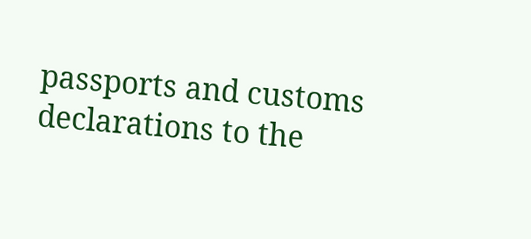passports and customs declarations to the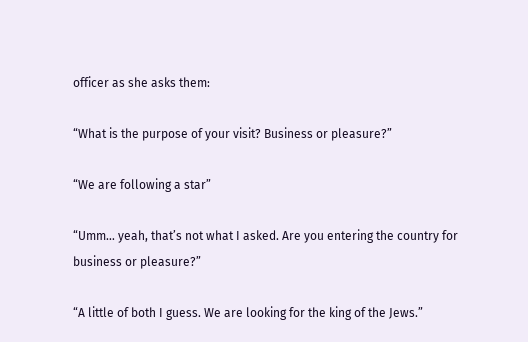officer as she asks them:

“What is the purpose of your visit? Business or pleasure?”

“We are following a star”

“Umm… yeah, that’s not what I asked. Are you entering the country for business or pleasure?”

“A little of both I guess. We are looking for the king of the Jews.”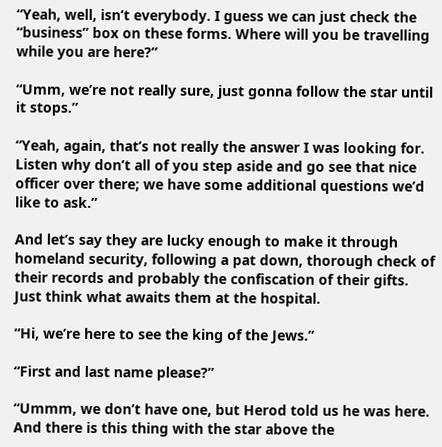“Yeah, well, isn’t everybody. I guess we can just check the “business” box on these forms. Where will you be travelling while you are here?”

“Umm, we’re not really sure, just gonna follow the star until it stops.”

“Yeah, again, that’s not really the answer I was looking for. Listen why don’t all of you step aside and go see that nice officer over there; we have some additional questions we’d like to ask.”

And let’s say they are lucky enough to make it through homeland security, following a pat down, thorough check of their records and probably the confiscation of their gifts. Just think what awaits them at the hospital.

“Hi, we’re here to see the king of the Jews.”

“First and last name please?”

“Ummm, we don’t have one, but Herod told us he was here. And there is this thing with the star above the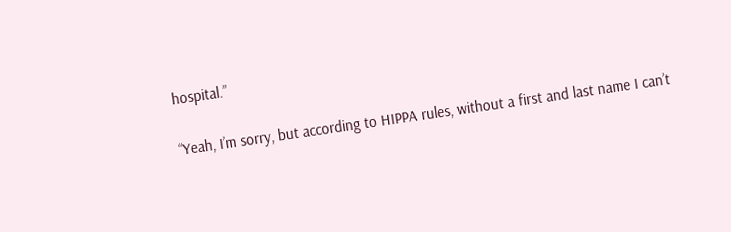hospital.”

“Yeah, I’m sorry, but according to HIPPA rules, without a first and last name I can’t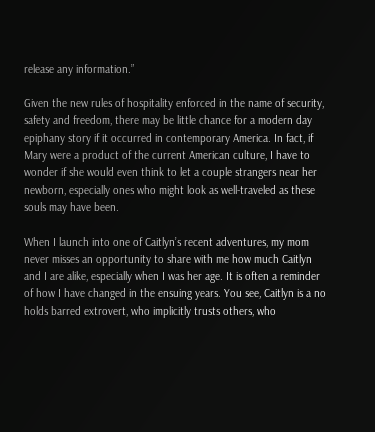release any information.”

Given the new rules of hospitality enforced in the name of security, safety and freedom, there may be little chance for a modern day epiphany story if it occurred in contemporary America. In fact, if Mary were a product of the current American culture, I have to wonder if she would even think to let a couple strangers near her newborn, especially ones who might look as well-traveled as these souls may have been.

When I launch into one of Caitlyn’s recent adventures, my mom never misses an opportunity to share with me how much Caitlyn and I are alike, especially when I was her age. It is often a reminder of how I have changed in the ensuing years. You see, Caitlyn is a no holds barred extrovert, who implicitly trusts others, who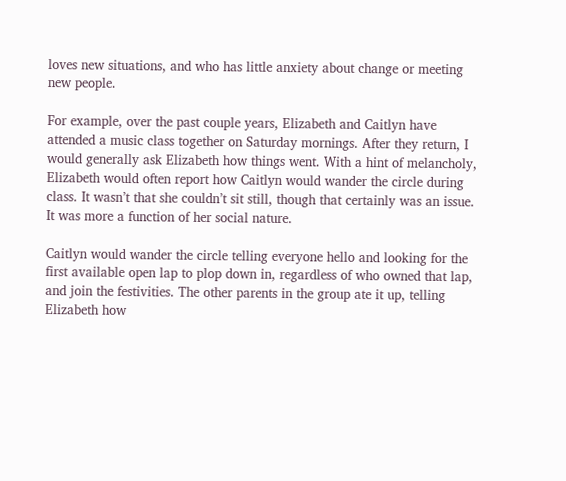loves new situations, and who has little anxiety about change or meeting new people.

For example, over the past couple years, Elizabeth and Caitlyn have attended a music class together on Saturday mornings. After they return, I would generally ask Elizabeth how things went. With a hint of melancholy, Elizabeth would often report how Caitlyn would wander the circle during class. It wasn’t that she couldn’t sit still, though that certainly was an issue. It was more a function of her social nature.

Caitlyn would wander the circle telling everyone hello and looking for the first available open lap to plop down in, regardless of who owned that lap, and join the festivities. The other parents in the group ate it up, telling Elizabeth how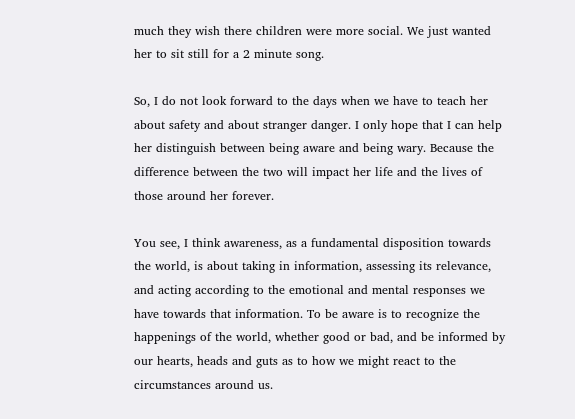much they wish there children were more social. We just wanted her to sit still for a 2 minute song.

So, I do not look forward to the days when we have to teach her about safety and about stranger danger. I only hope that I can help her distinguish between being aware and being wary. Because the difference between the two will impact her life and the lives of those around her forever.

You see, I think awareness, as a fundamental disposition towards the world, is about taking in information, assessing its relevance, and acting according to the emotional and mental responses we have towards that information. To be aware is to recognize the happenings of the world, whether good or bad, and be informed by our hearts, heads and guts as to how we might react to the circumstances around us.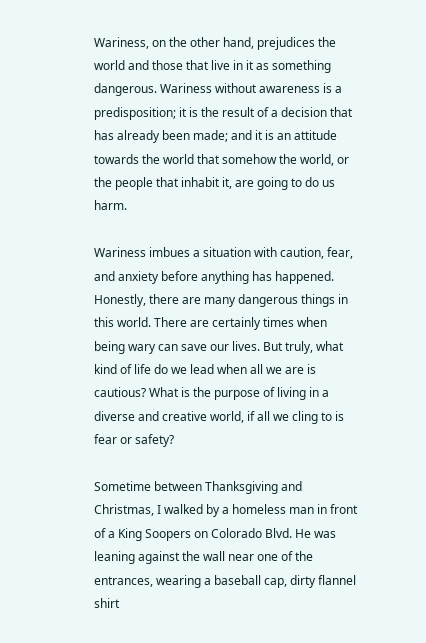Wariness, on the other hand, prejudices the world and those that live in it as something dangerous. Wariness without awareness is a predisposition; it is the result of a decision that has already been made; and it is an attitude towards the world that somehow the world, or the people that inhabit it, are going to do us harm.

Wariness imbues a situation with caution, fear, and anxiety before anything has happened. Honestly, there are many dangerous things in this world. There are certainly times when being wary can save our lives. But truly, what kind of life do we lead when all we are is cautious? What is the purpose of living in a diverse and creative world, if all we cling to is fear or safety?

Sometime between Thanksgiving and Christmas, I walked by a homeless man in front of a King Soopers on Colorado Blvd. He was leaning against the wall near one of the entrances, wearing a baseball cap, dirty flannel shirt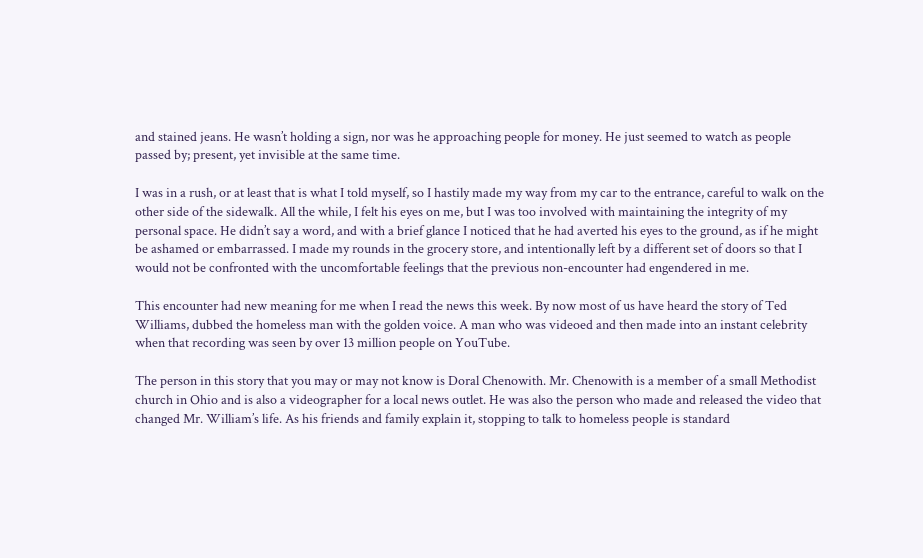and stained jeans. He wasn’t holding a sign, nor was he approaching people for money. He just seemed to watch as people passed by; present, yet invisible at the same time.

I was in a rush, or at least that is what I told myself, so I hastily made my way from my car to the entrance, careful to walk on the other side of the sidewalk. All the while, I felt his eyes on me, but I was too involved with maintaining the integrity of my personal space. He didn’t say a word, and with a brief glance I noticed that he had averted his eyes to the ground, as if he might be ashamed or embarrassed. I made my rounds in the grocery store, and intentionally left by a different set of doors so that I would not be confronted with the uncomfortable feelings that the previous non-encounter had engendered in me.

This encounter had new meaning for me when I read the news this week. By now most of us have heard the story of Ted Williams, dubbed the homeless man with the golden voice. A man who was videoed and then made into an instant celebrity when that recording was seen by over 13 million people on YouTube.

The person in this story that you may or may not know is Doral Chenowith. Mr. Chenowith is a member of a small Methodist church in Ohio and is also a videographer for a local news outlet. He was also the person who made and released the video that changed Mr. William’s life. As his friends and family explain it, stopping to talk to homeless people is standard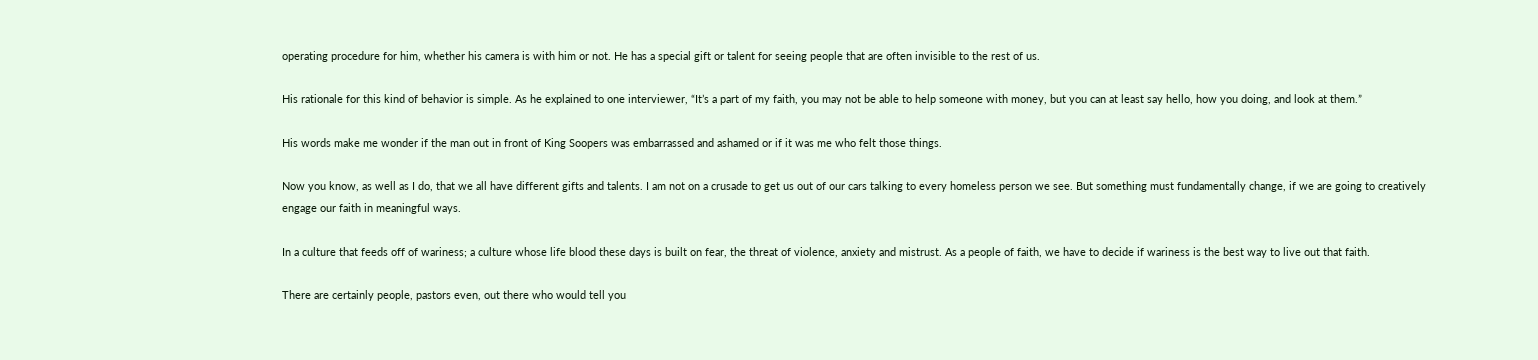operating procedure for him, whether his camera is with him or not. He has a special gift or talent for seeing people that are often invisible to the rest of us.

His rationale for this kind of behavior is simple. As he explained to one interviewer, “It’s a part of my faith, you may not be able to help someone with money, but you can at least say hello, how you doing, and look at them.”

His words make me wonder if the man out in front of King Soopers was embarrassed and ashamed or if it was me who felt those things.

Now you know, as well as I do, that we all have different gifts and talents. I am not on a crusade to get us out of our cars talking to every homeless person we see. But something must fundamentally change, if we are going to creatively engage our faith in meaningful ways.

In a culture that feeds off of wariness; a culture whose life blood these days is built on fear, the threat of violence, anxiety and mistrust. As a people of faith, we have to decide if wariness is the best way to live out that faith.

There are certainly people, pastors even, out there who would tell you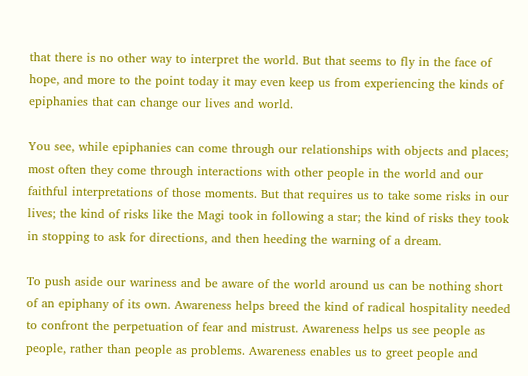that there is no other way to interpret the world. But that seems to fly in the face of hope, and more to the point today it may even keep us from experiencing the kinds of epiphanies that can change our lives and world.

You see, while epiphanies can come through our relationships with objects and places; most often they come through interactions with other people in the world and our faithful interpretations of those moments. But that requires us to take some risks in our lives; the kind of risks like the Magi took in following a star; the kind of risks they took in stopping to ask for directions, and then heeding the warning of a dream.

To push aside our wariness and be aware of the world around us can be nothing short of an epiphany of its own. Awareness helps breed the kind of radical hospitality needed to confront the perpetuation of fear and mistrust. Awareness helps us see people as people, rather than people as problems. Awareness enables us to greet people and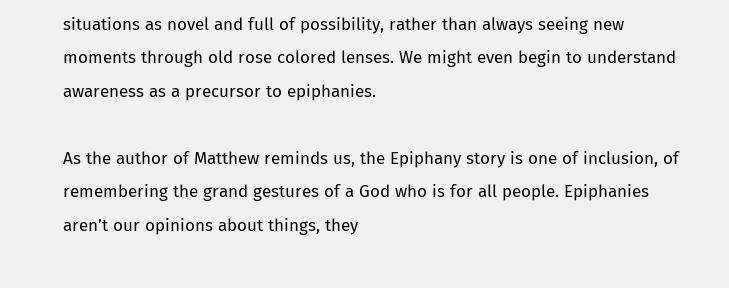situations as novel and full of possibility, rather than always seeing new moments through old rose colored lenses. We might even begin to understand awareness as a precursor to epiphanies.

As the author of Matthew reminds us, the Epiphany story is one of inclusion, of remembering the grand gestures of a God who is for all people. Epiphanies aren’t our opinions about things, they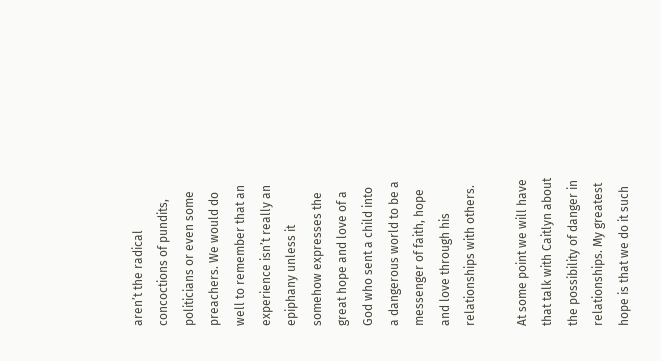aren’t the radical concoctions of pundits, politicians or even some preachers. We would do well to remember that an experience isn’t really an epiphany unless it somehow expresses the great hope and love of a God who sent a child into a dangerous world to be a messenger of faith, hope and love through his relationships with others.

At some point we will have that talk with Caitlyn about the possibility of danger in relationships. My greatest hope is that we do it such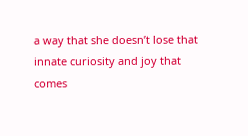a way that she doesn’t lose that innate curiosity and joy that comes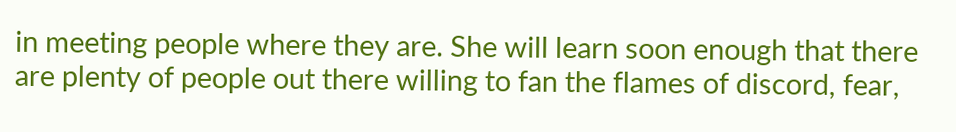in meeting people where they are. She will learn soon enough that there are plenty of people out there willing to fan the flames of discord, fear,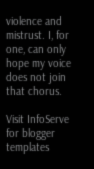violence and mistrust. I, for one, can only hope my voice does not join that chorus.

Visit InfoServe for blogger templates